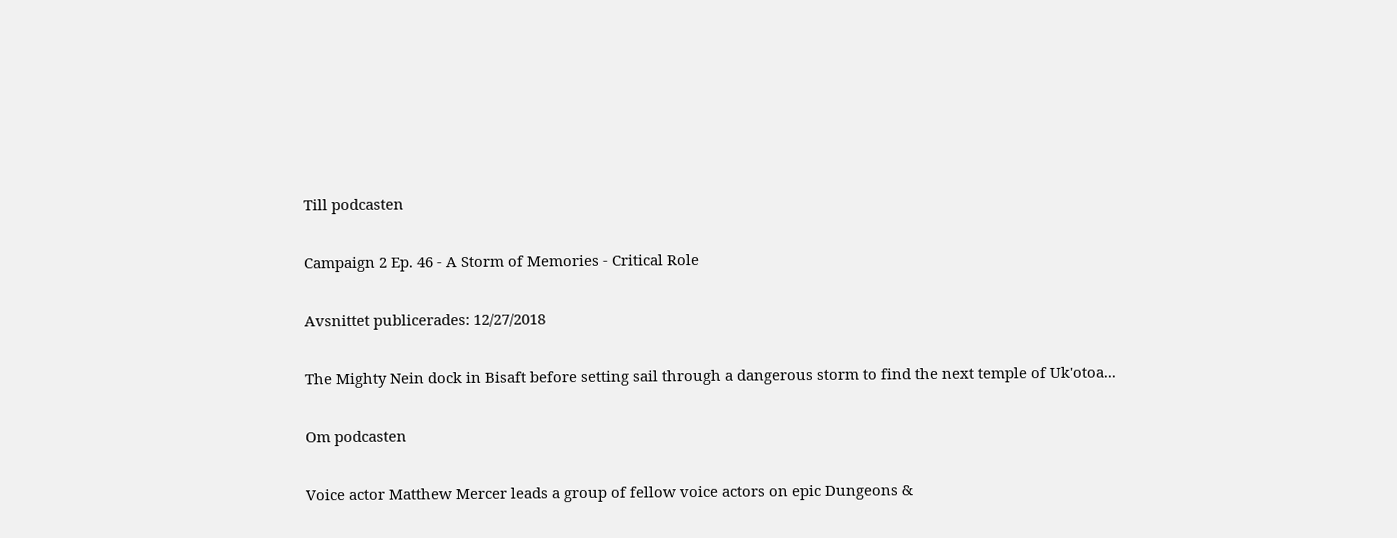Till podcasten

Campaign 2 Ep. 46 - A Storm of Memories - Critical Role

Avsnittet publicerades: 12/27/2018

The Mighty Nein dock in Bisaft before setting sail through a dangerous storm to find the next temple of Uk'otoa...

Om podcasten

Voice actor Matthew Mercer leads a group of fellow voice actors on epic Dungeons &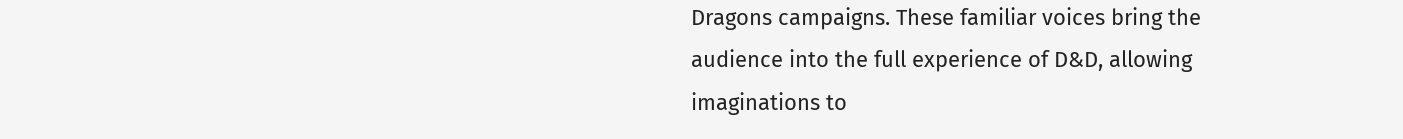Dragons campaigns. These familiar voices bring the audience into the full experience of D&D, allowing imaginations to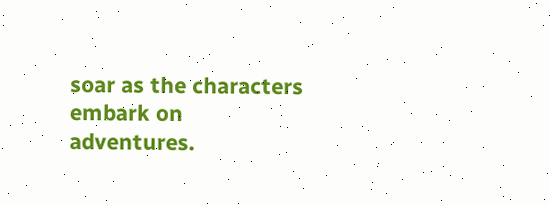soar as the characters embark on adventures.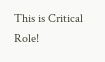This is Critical Role!